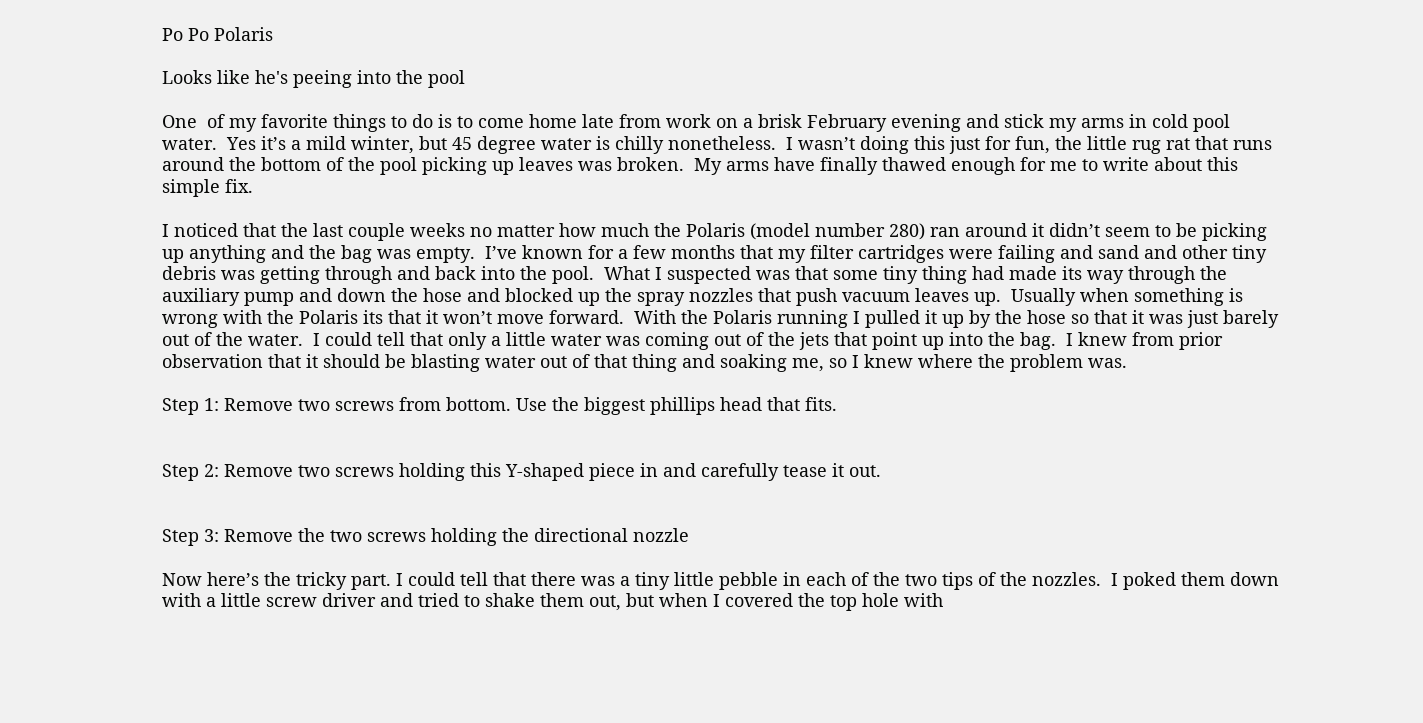Po Po Polaris

Looks like he's peeing into the pool

One  of my favorite things to do is to come home late from work on a brisk February evening and stick my arms in cold pool water.  Yes it’s a mild winter, but 45 degree water is chilly nonetheless.  I wasn’t doing this just for fun, the little rug rat that runs around the bottom of the pool picking up leaves was broken.  My arms have finally thawed enough for me to write about this simple fix.

I noticed that the last couple weeks no matter how much the Polaris (model number 280) ran around it didn’t seem to be picking up anything and the bag was empty.  I’ve known for a few months that my filter cartridges were failing and sand and other tiny debris was getting through and back into the pool.  What I suspected was that some tiny thing had made its way through the auxiliary pump and down the hose and blocked up the spray nozzles that push vacuum leaves up.  Usually when something is wrong with the Polaris its that it won’t move forward.  With the Polaris running I pulled it up by the hose so that it was just barely out of the water.  I could tell that only a little water was coming out of the jets that point up into the bag.  I knew from prior observation that it should be blasting water out of that thing and soaking me, so I knew where the problem was.

Step 1: Remove two screws from bottom. Use the biggest phillips head that fits.


Step 2: Remove two screws holding this Y-shaped piece in and carefully tease it out.


Step 3: Remove the two screws holding the directional nozzle

Now here’s the tricky part. I could tell that there was a tiny little pebble in each of the two tips of the nozzles.  I poked them down with a little screw driver and tried to shake them out, but when I covered the top hole with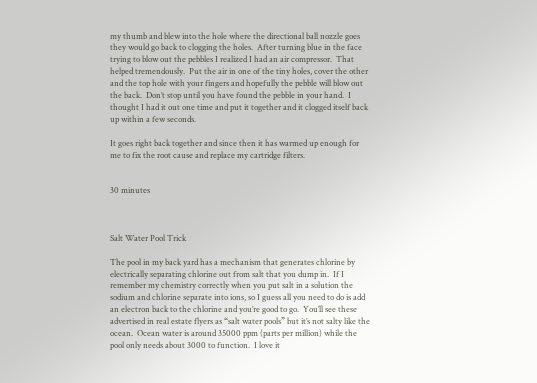my thumb and blew into the hole where the directional ball nozzle goes they would go back to clogging the holes.  After turning blue in the face trying to blow out the pebbles I realized I had an air compressor.  That helped tremendously.  Put the air in one of the tiny holes, cover the other and the top hole with your fingers and hopefully the pebble will blow out the back.  Don’t stop until you have found the pebble in your hand.  I thought I had it out one time and put it together and it clogged itself back up within a few seconds.

It goes right back together and since then it has warmed up enough for me to fix the root cause and replace my cartridge filters.


30 minutes



Salt Water Pool Trick

The pool in my back yard has a mechanism that generates chlorine by electrically separating chlorine out from salt that you dump in.  If I remember my chemistry correctly when you put salt in a solution the sodium and chlorine separate into ions, so I guess all you need to do is add an electron back to the chlorine and you’re good to go.  You’ll see these advertised in real estate flyers as “salt water pools” but it’s not salty like the ocean.  Ocean water is around 35000 ppm (parts per million) while the pool only needs about 3000 to function.  I love it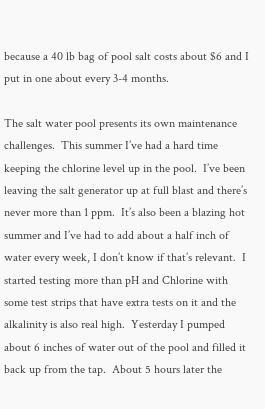because a 40 lb bag of pool salt costs about $6 and I put in one about every 3-4 months.

The salt water pool presents its own maintenance challenges.  This summer I’ve had a hard time keeping the chlorine level up in the pool.  I’ve been leaving the salt generator up at full blast and there’s never more than 1 ppm.  It’s also been a blazing hot summer and I’ve had to add about a half inch of water every week, I don’t know if that’s relevant.  I started testing more than pH and Chlorine with some test strips that have extra tests on it and the alkalinity is also real high.  Yesterday I pumped about 6 inches of water out of the pool and filled it back up from the tap.  About 5 hours later the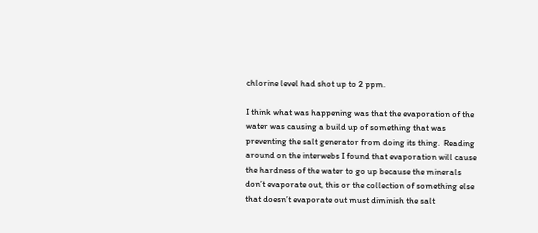chlorine level had shot up to 2 ppm.

I think what was happening was that the evaporation of the water was causing a build up of something that was preventing the salt generator from doing its thing.  Reading around on the interwebs I found that evaporation will cause the hardness of the water to go up because the minerals don’t evaporate out, this or the collection of something else that doesn’t evaporate out must diminish the salt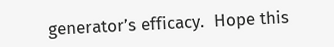generator’s efficacy.  Hope this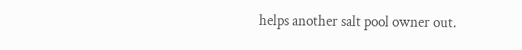helps another salt pool owner out.